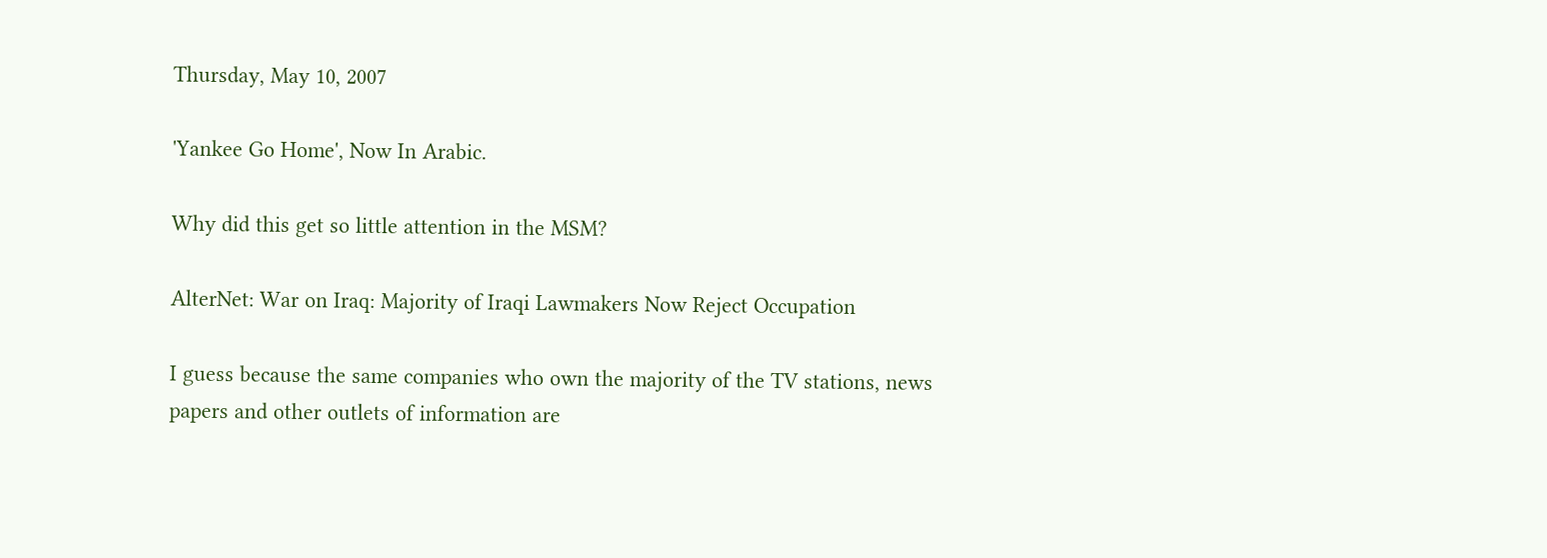Thursday, May 10, 2007

'Yankee Go Home', Now In Arabic.

Why did this get so little attention in the MSM?

AlterNet: War on Iraq: Majority of Iraqi Lawmakers Now Reject Occupation

I guess because the same companies who own the majority of the TV stations, news papers and other outlets of information are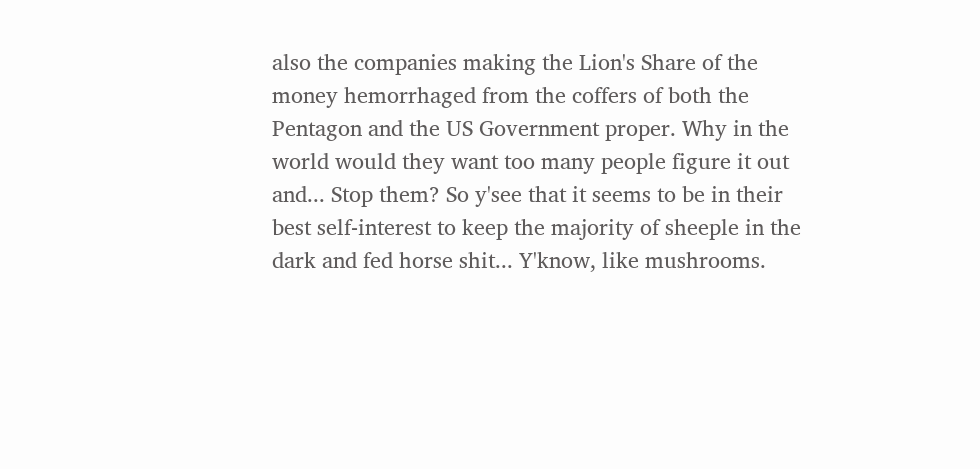also the companies making the Lion's Share of the money hemorrhaged from the coffers of both the Pentagon and the US Government proper. Why in the world would they want too many people figure it out and... Stop them? So y'see that it seems to be in their best self-interest to keep the majority of sheeple in the dark and fed horse shit... Y'know, like mushrooms.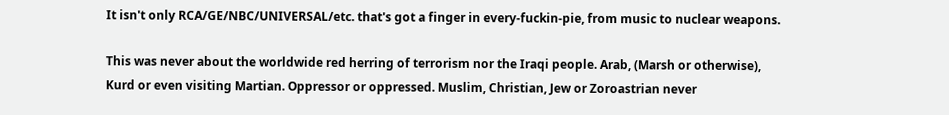It isn't only RCA/GE/NBC/UNIVERSAL/etc. that's got a finger in every-fuckin-pie, from music to nuclear weapons.

This was never about the worldwide red herring of terrorism nor the Iraqi people. Arab, (Marsh or otherwise), Kurd or even visiting Martian. Oppressor or oppressed. Muslim, Christian, Jew or Zoroastrian never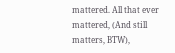mattered. All that ever mattered, (And still matters, BTW),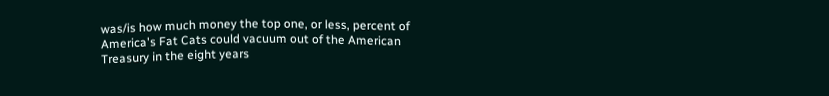was/is how much money the top one, or less, percent of America's Fat Cats could vacuum out of the American Treasury in the eight years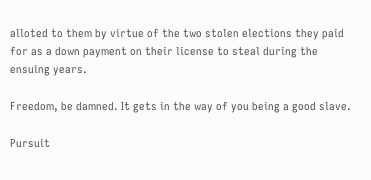alloted to them by virtue of the two stolen elections they paid for as a down payment on their license to steal during the ensuing years.

Freedom, be damned. It gets in the way of you being a good slave.

Pursuit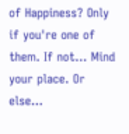of Happiness? Only if you're one of them. If not... Mind your place. Or else...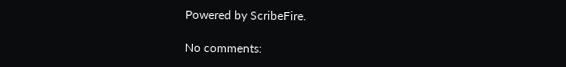Powered by ScribeFire.

No comments: